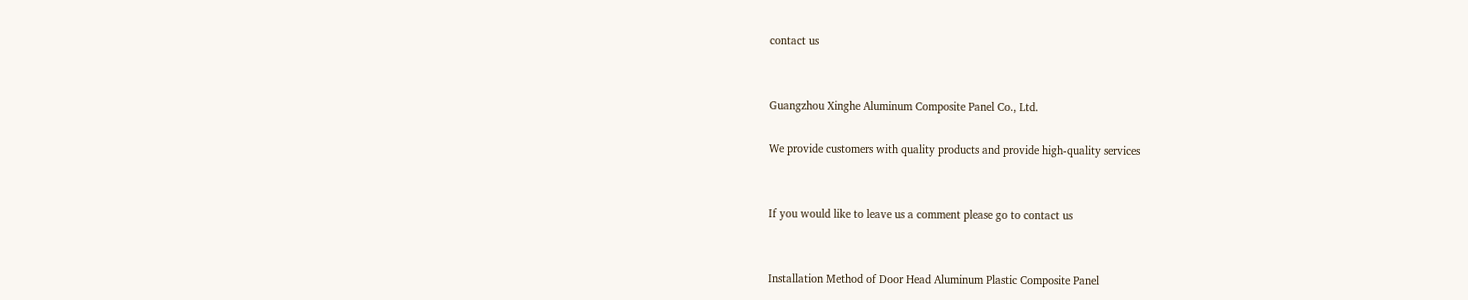contact us


Guangzhou Xinghe Aluminum Composite Panel Co., Ltd.

We provide customers with quality products and provide high-quality services


If you would like to leave us a comment please go to contact us


Installation Method of Door Head Aluminum Plastic Composite Panel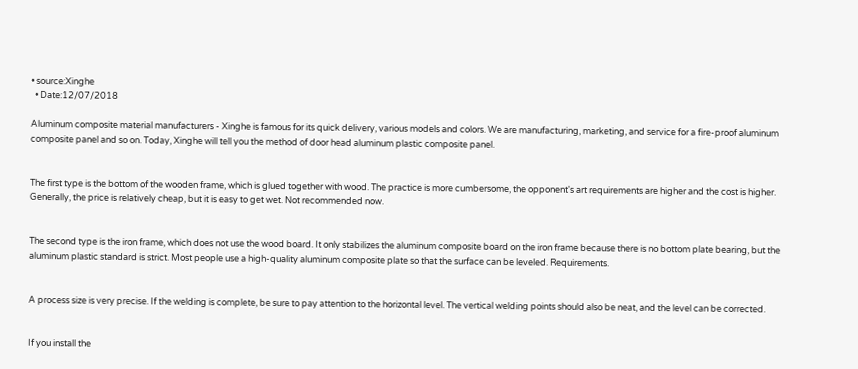• source:Xinghe
  • Date:12/07/2018

Aluminum composite material manufacturers - Xinghe is famous for its quick delivery, various models and colors. We are manufacturing, marketing, and service for a fire-proof aluminum composite panel and so on. Today, Xinghe will tell you the method of door head aluminum plastic composite panel.


The first type is the bottom of the wooden frame, which is glued together with wood. The practice is more cumbersome, the opponent's art requirements are higher and the cost is higher. Generally, the price is relatively cheap, but it is easy to get wet. Not recommended now.


The second type is the iron frame, which does not use the wood board. It only stabilizes the aluminum composite board on the iron frame because there is no bottom plate bearing, but the aluminum plastic standard is strict. Most people use a high-quality aluminum composite plate so that the surface can be leveled. Requirements.


A process size is very precise. If the welding is complete, be sure to pay attention to the horizontal level. The vertical welding points should also be neat, and the level can be corrected.


If you install the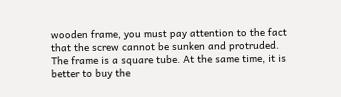wooden frame, you must pay attention to the fact that the screw cannot be sunken and protruded. The frame is a square tube. At the same time, it is better to buy the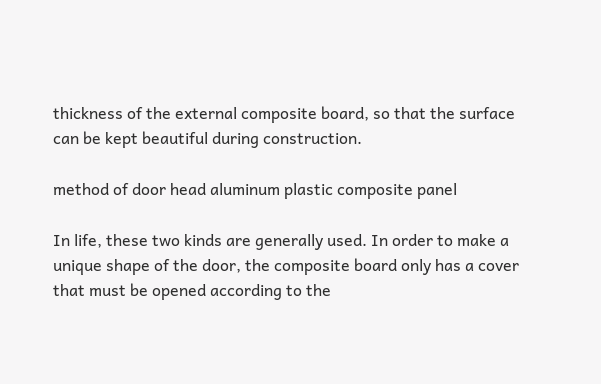thickness of the external composite board, so that the surface can be kept beautiful during construction.

method of door head aluminum plastic composite panel

In life, these two kinds are generally used. In order to make a unique shape of the door, the composite board only has a cover that must be opened according to the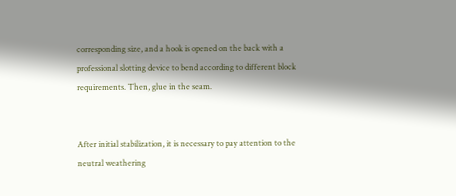corresponding size, and a hook is opened on the back with a professional slotting device to bend according to different block requirements. Then, glue in the seam.


After initial stabilization, it is necessary to pay attention to the neutral weathering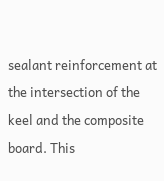sealant reinforcement at the intersection of the keel and the composite board. This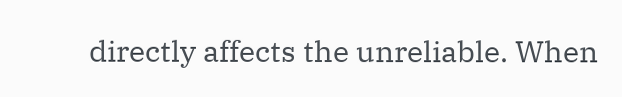directly affects the unreliable. When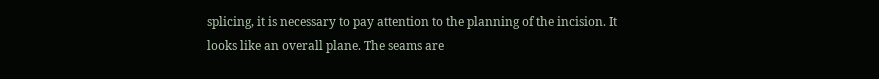splicing, it is necessary to pay attention to the planning of the incision. It looks like an overall plane. The seams are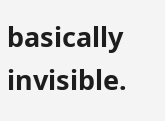basically invisible.